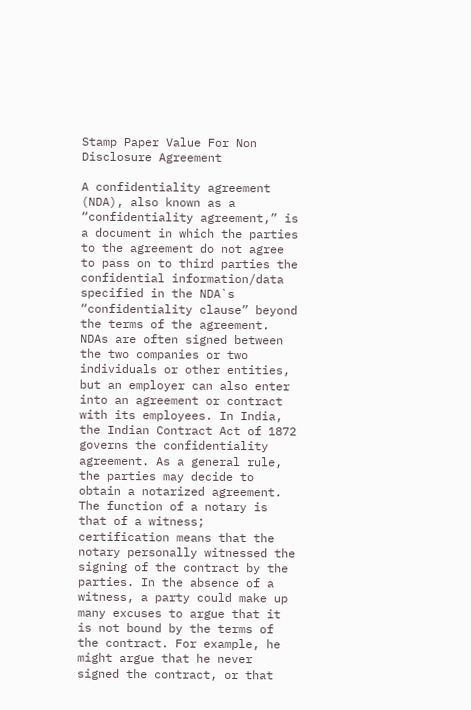Stamp Paper Value For Non Disclosure Agreement

A confidentiality agreement (NDA), also known as a “confidentiality agreement,” is a document in which the parties to the agreement do not agree to pass on to third parties the confidential information/data specified in the NDA`s “confidentiality clause” beyond the terms of the agreement. NDAs are often signed between the two companies or two individuals or other entities, but an employer can also enter into an agreement or contract with its employees. In India, the Indian Contract Act of 1872 governs the confidentiality agreement. As a general rule, the parties may decide to obtain a notarized agreement. The function of a notary is that of a witness; certification means that the notary personally witnessed the signing of the contract by the parties. In the absence of a witness, a party could make up many excuses to argue that it is not bound by the terms of the contract. For example, he might argue that he never signed the contract, or that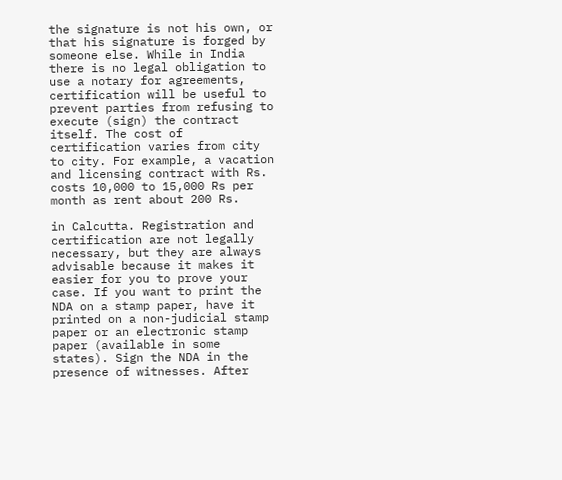the signature is not his own, or that his signature is forged by someone else. While in India there is no legal obligation to use a notary for agreements, certification will be useful to prevent parties from refusing to execute (sign) the contract itself. The cost of certification varies from city to city. For example, a vacation and licensing contract with Rs. costs 10,000 to 15,000 Rs per month as rent about 200 Rs.

in Calcutta. Registration and certification are not legally necessary, but they are always advisable because it makes it easier for you to prove your case. If you want to print the NDA on a stamp paper, have it printed on a non-judicial stamp paper or an electronic stamp paper (available in some states). Sign the NDA in the presence of witnesses. After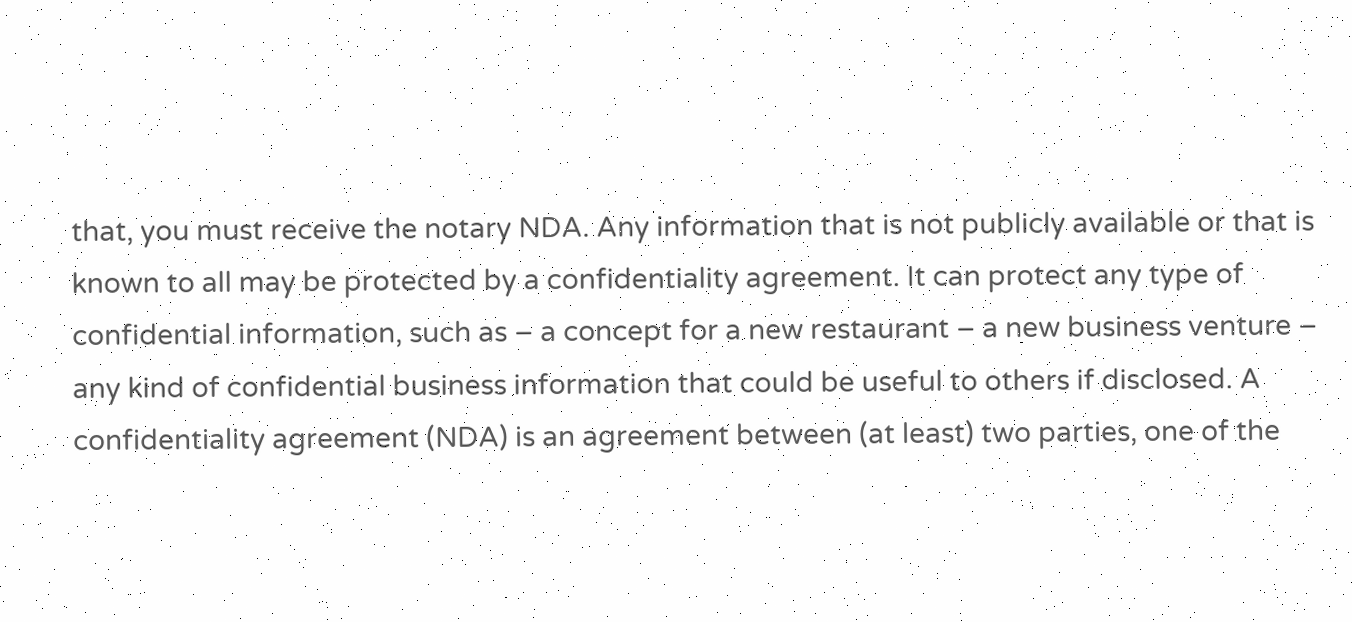that, you must receive the notary NDA. Any information that is not publicly available or that is known to all may be protected by a confidentiality agreement. It can protect any type of confidential information, such as – a concept for a new restaurant – a new business venture – any kind of confidential business information that could be useful to others if disclosed. A confidentiality agreement (NDA) is an agreement between (at least) two parties, one of the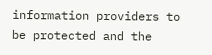information providers to be protected and the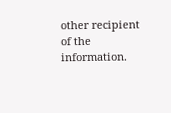other recipient of the information.